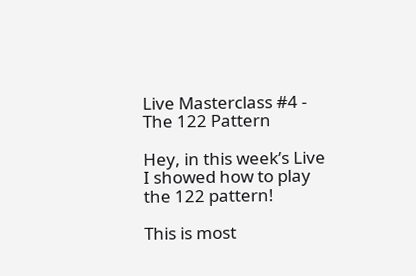Live Masterclass #4 - The 122 Pattern

Hey, in this week’s Live I showed how to play the 122 pattern!

This is most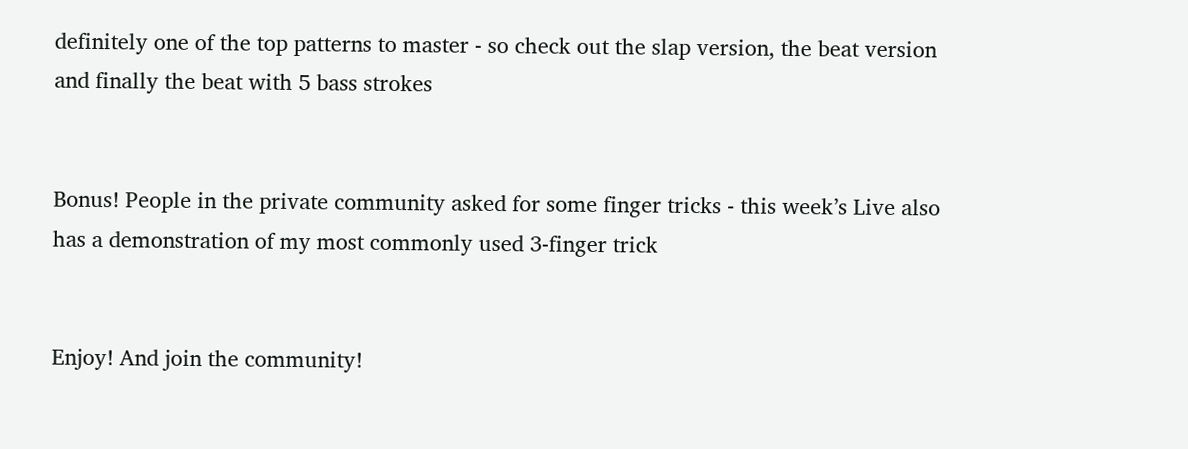definitely one of the top patterns to master - so check out the slap version, the beat version and finally the beat with 5 bass strokes


Bonus! People in the private community asked for some finger tricks - this week’s Live also has a demonstration of my most commonly used 3-finger trick


Enjoy! And join the community!